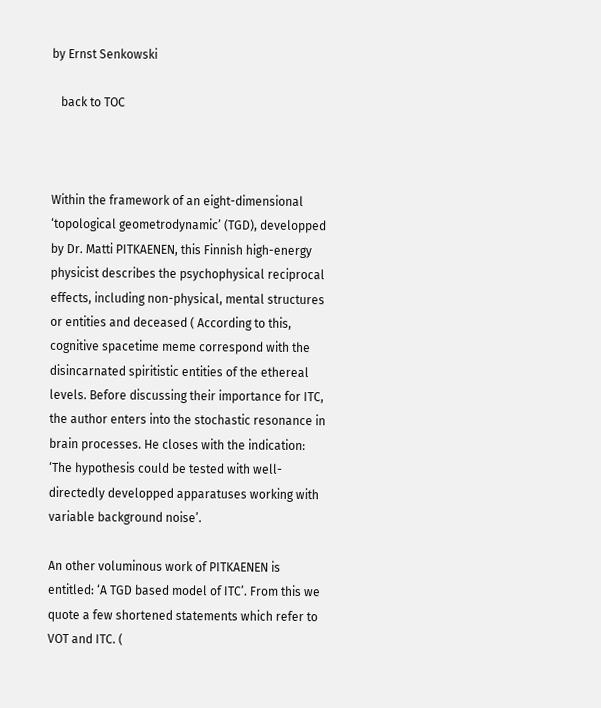by Ernst Senkowski

   back to TOC



Within the framework of an eight-dimensional ‘topological geometrodynamic’ (TGD), developped by Dr. Matti PITKAENEN, this Finnish high-energy physicist describes the psychophysical reciprocal effects, including non-physical, mental structures or entities and deceased ( According to this, cognitive spacetime meme correspond with the disincarnated spiritistic entities of the ethereal levels. Before discussing their importance for ITC, the author enters into the stochastic resonance in brain processes. He closes with the indication: ‘The hypothesis could be tested with well-directedly developped apparatuses working with variable background noise’.

An other voluminous work of PITKAENEN is entitled: ‘A TGD based model of ITC’. From this we quote a few shortened statements which refer to VOT and ITC. (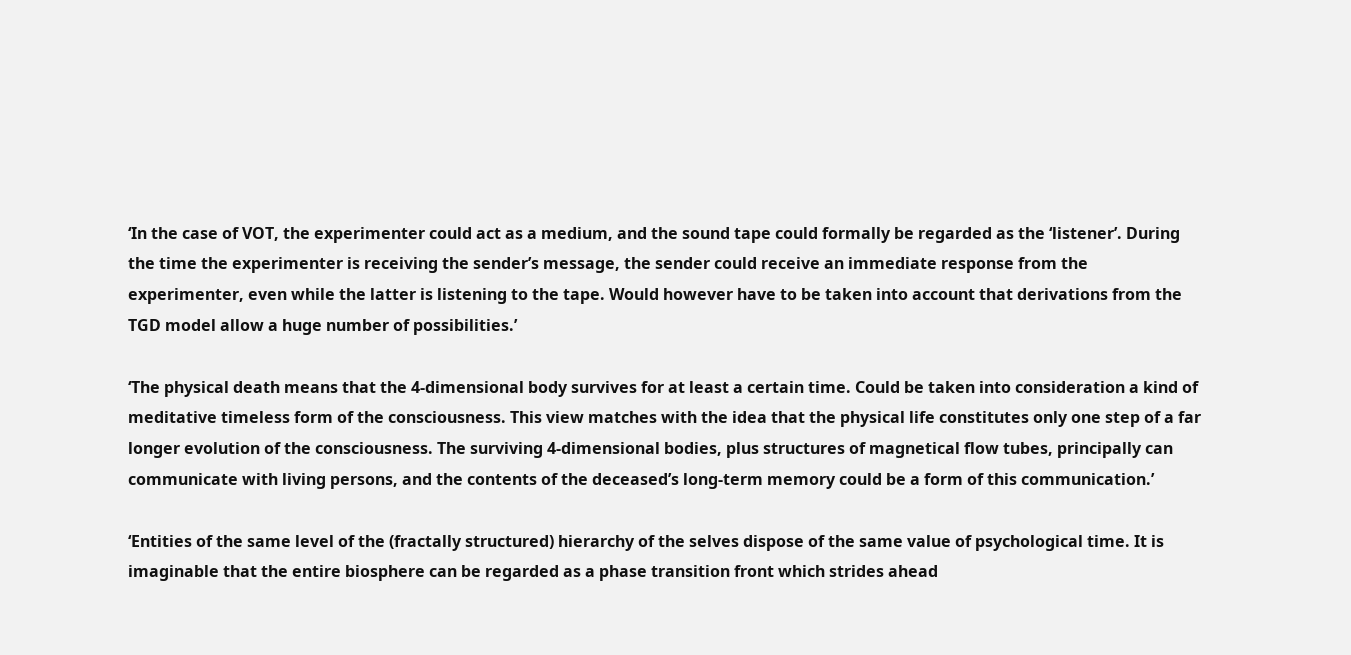‘In the case of VOT, the experimenter could act as a medium, and the sound tape could formally be regarded as the ‘listener’. During the time the experimenter is receiving the sender’s message, the sender could receive an immediate response from the experimenter, even while the latter is listening to the tape. Would however have to be taken into account that derivations from the TGD model allow a huge number of possibilities.’

‘The physical death means that the 4-dimensional body survives for at least a certain time. Could be taken into consideration a kind of meditative timeless form of the consciousness. This view matches with the idea that the physical life constitutes only one step of a far longer evolution of the consciousness. The surviving 4-dimensional bodies, plus structures of magnetical flow tubes, principally can communicate with living persons, and the contents of the deceased’s long-term memory could be a form of this communication.’

‘Entities of the same level of the (fractally structured) hierarchy of the selves dispose of the same value of psychological time. It is imaginable that the entire biosphere can be regarded as a phase transition front which strides ahead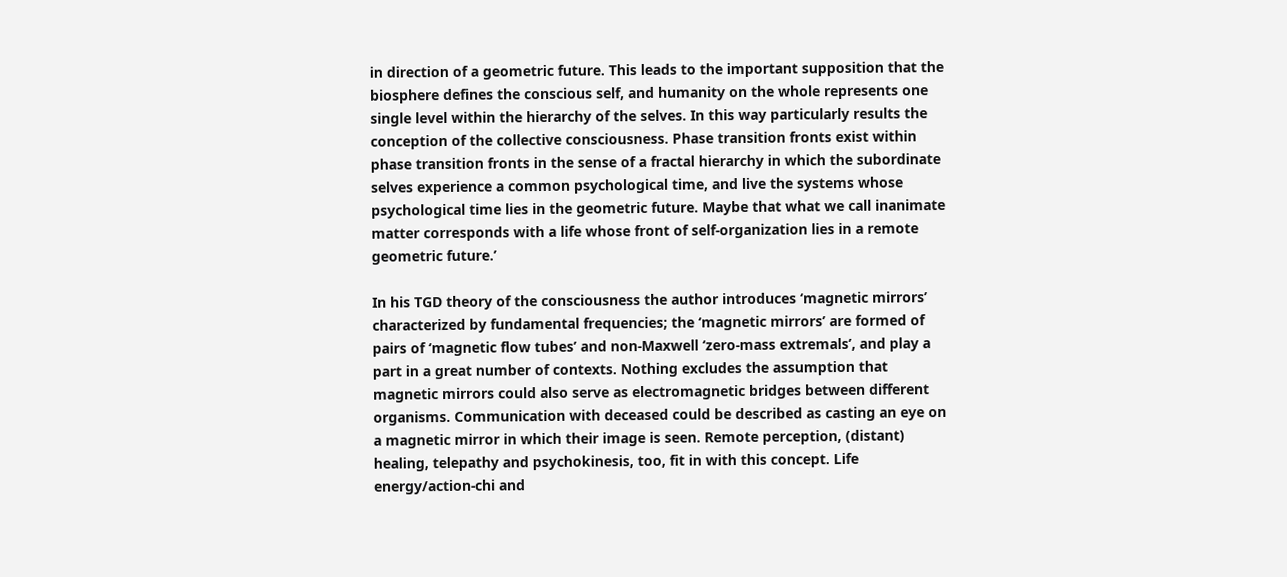in direction of a geometric future. This leads to the important supposition that the biosphere defines the conscious self, and humanity on the whole represents one single level within the hierarchy of the selves. In this way particularly results the conception of the collective consciousness. Phase transition fronts exist within phase transition fronts in the sense of a fractal hierarchy in which the subordinate selves experience a common psychological time, and live the systems whose psychological time lies in the geometric future. Maybe that what we call inanimate matter corresponds with a life whose front of self-organization lies in a remote geometric future.’

In his TGD theory of the consciousness the author introduces ‘magnetic mirrors’ characterized by fundamental frequencies; the ‘magnetic mirrors’ are formed of pairs of ‘magnetic flow tubes’ and non-Maxwell ‘zero-mass extremals’, and play a part in a great number of contexts. Nothing excludes the assumption that magnetic mirrors could also serve as electromagnetic bridges between different organisms. Communication with deceased could be described as casting an eye on a magnetic mirror in which their image is seen. Remote perception, (distant) healing, telepathy and psychokinesis, too, fit in with this concept. Life energy/action-chi and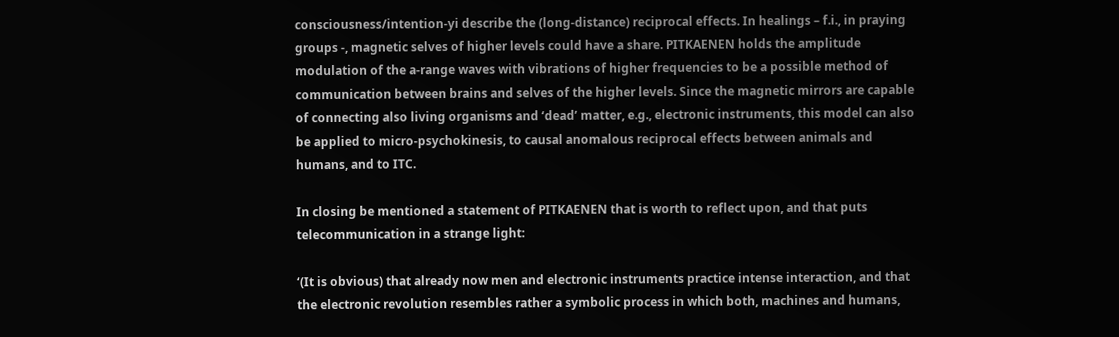consciousness/intention-yi describe the (long-distance) reciprocal effects. In healings – f.i., in praying groups -, magnetic selves of higher levels could have a share. PITKAENEN holds the amplitude modulation of the a-range waves with vibrations of higher frequencies to be a possible method of communication between brains and selves of the higher levels. Since the magnetic mirrors are capable of connecting also living organisms and ‘dead’ matter, e.g., electronic instruments, this model can also be applied to micro-psychokinesis, to causal anomalous reciprocal effects between animals and humans, and to ITC.

In closing be mentioned a statement of PITKAENEN that is worth to reflect upon, and that puts telecommunication in a strange light:

‘(It is obvious) that already now men and electronic instruments practice intense interaction, and that the electronic revolution resembles rather a symbolic process in which both, machines and humans,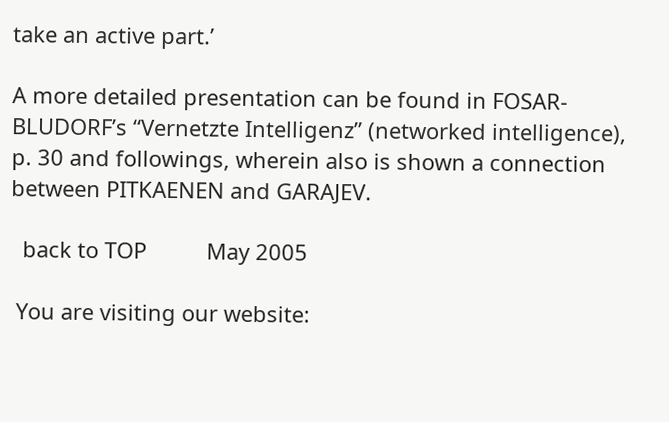take an active part.’

A more detailed presentation can be found in FOSAR-BLUDORF’s “Vernetzte Intelligenz” (networked intelligence), p. 30 and followings, wherein also is shown a connection between PITKAENEN and GARAJEV.

  back to TOP          May 2005

 You are visiting our website: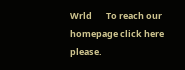Wrld       To reach our homepage click here please.